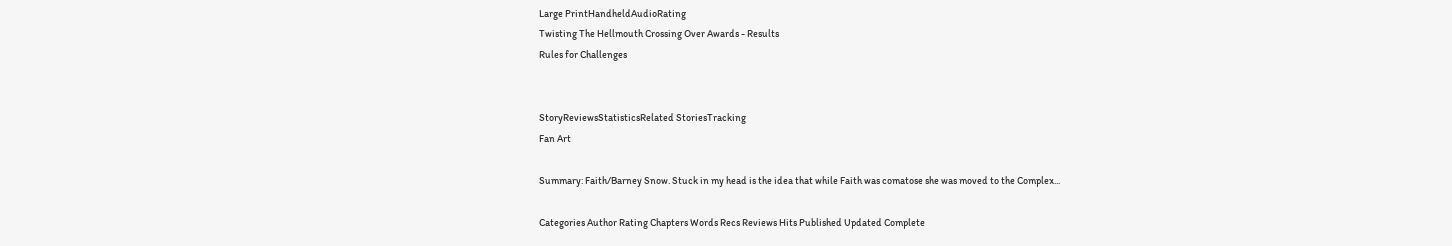Large PrintHandheldAudioRating
Twisting The Hellmouth Crossing Over Awards - Results
Rules for Challenges


StoryReviewsStatisticsRelated StoriesTracking
Fan Art

Summary: Faith/Barney Snow. Stuck in my head is the idea that while Faith was comatose she was moved to the Complex...

Categories Author Rating Chapters Words Recs Reviews Hits Published Updated Complete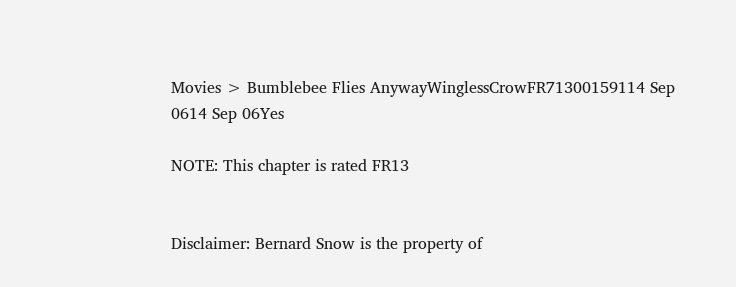Movies > Bumblebee Flies AnywayWinglessCrowFR71300159114 Sep 0614 Sep 06Yes

NOTE: This chapter is rated FR13


Disclaimer: Bernard Snow is the property of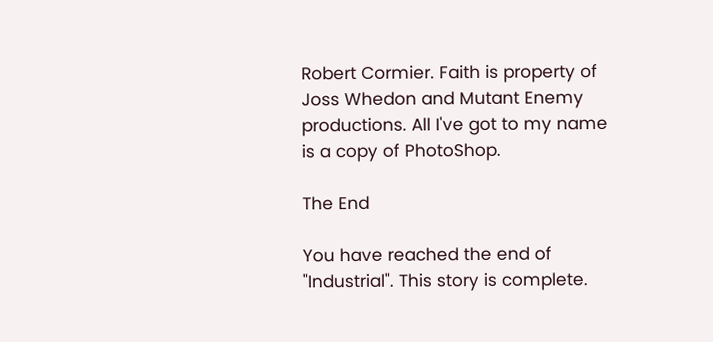Robert Cormier. Faith is property of Joss Whedon and Mutant Enemy productions. All I've got to my name is a copy of PhotoShop.

The End

You have reached the end of "Industrial". This story is complete.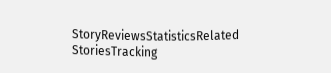StoryReviewsStatisticsRelated StoriesTracking